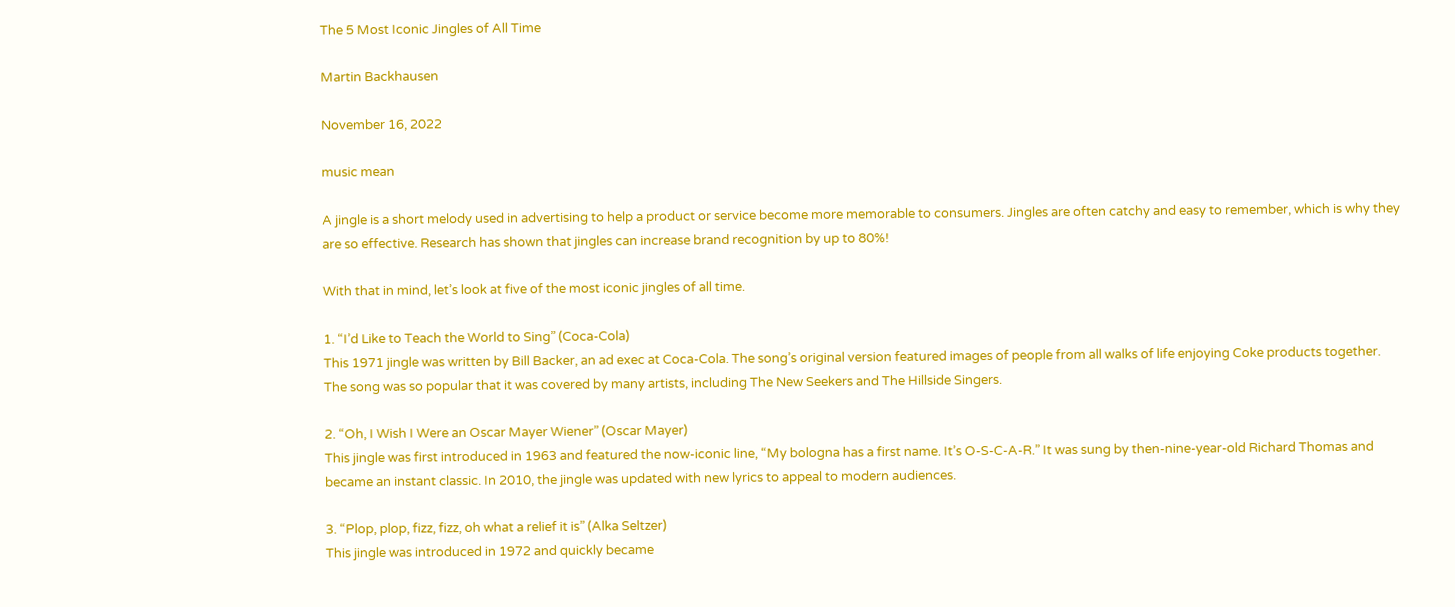The 5 Most Iconic Jingles of All Time

Martin Backhausen

November 16, 2022

music mean

A jingle is a short melody used in advertising to help a product or service become more memorable to consumers. Jingles are often catchy and easy to remember, which is why they are so effective. Research has shown that jingles can increase brand recognition by up to 80%!

With that in mind, let’s look at five of the most iconic jingles of all time.

1. “I’d Like to Teach the World to Sing” (Coca-Cola)
This 1971 jingle was written by Bill Backer, an ad exec at Coca-Cola. The song’s original version featured images of people from all walks of life enjoying Coke products together. The song was so popular that it was covered by many artists, including The New Seekers and The Hillside Singers.

2. “Oh, I Wish I Were an Oscar Mayer Wiener” (Oscar Mayer)
This jingle was first introduced in 1963 and featured the now-iconic line, “My bologna has a first name. It’s O-S-C-A-R.” It was sung by then-nine-year-old Richard Thomas and became an instant classic. In 2010, the jingle was updated with new lyrics to appeal to modern audiences.

3. “Plop, plop, fizz, fizz, oh what a relief it is” (Alka Seltzer)
This jingle was introduced in 1972 and quickly became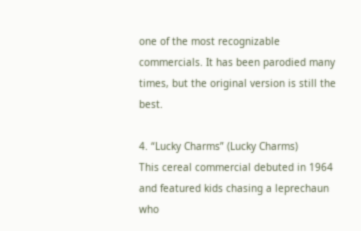one of the most recognizable commercials. It has been parodied many times, but the original version is still the best.

4. “Lucky Charms” (Lucky Charms)
This cereal commercial debuted in 1964 and featured kids chasing a leprechaun who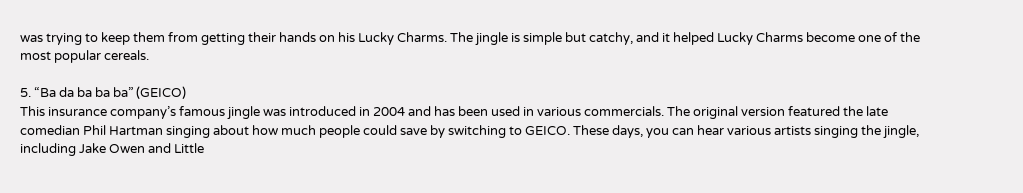was trying to keep them from getting their hands on his Lucky Charms. The jingle is simple but catchy, and it helped Lucky Charms become one of the most popular cereals.

5. “Ba da ba ba ba” (GEICO)
This insurance company’s famous jingle was introduced in 2004 and has been used in various commercials. The original version featured the late comedian Phil Hartman singing about how much people could save by switching to GEICO. These days, you can hear various artists singing the jingle, including Jake Owen and Little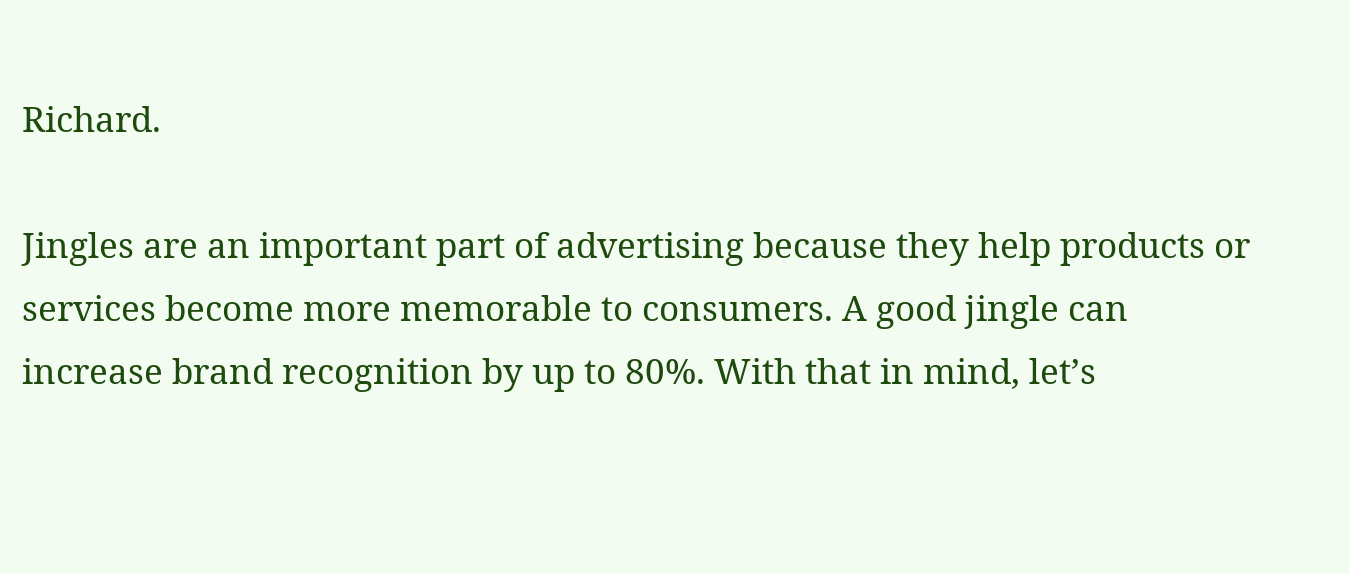Richard.

Jingles are an important part of advertising because they help products or services become more memorable to consumers. A good jingle can increase brand recognition by up to 80%. With that in mind, let’s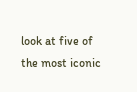look at five of the most iconic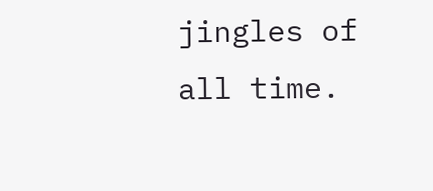jingles of all time.